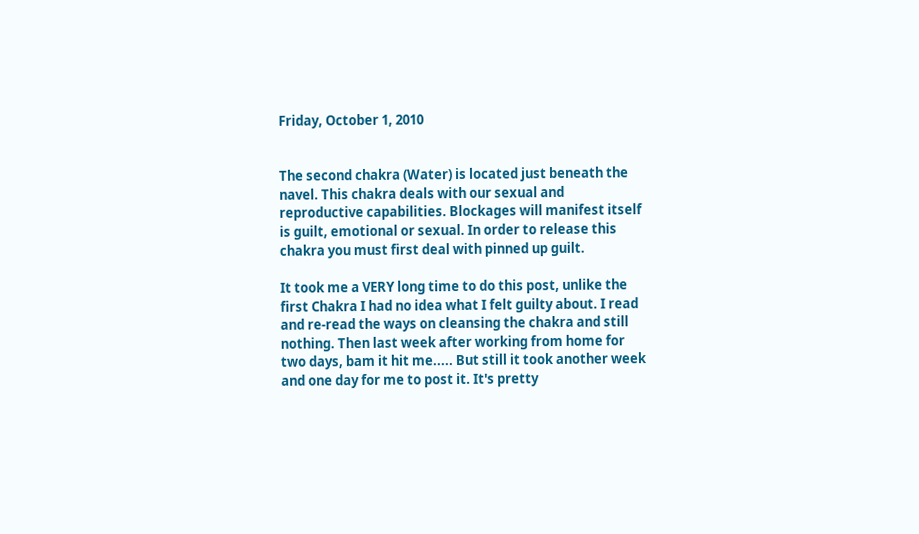Friday, October 1, 2010


The second chakra (Water) is located just beneath the navel. This chakra deals with our sexual and reproductive capabilities. Blockages will manifest itself is guilt, emotional or sexual. In order to release this chakra you must first deal with pinned up guilt.

It took me a VERY long time to do this post, unlike the first Chakra I had no idea what I felt guilty about. I read and re-read the ways on cleansing the chakra and still nothing. Then last week after working from home for two days, bam it hit me..... But still it took another week and one day for me to post it. It's pretty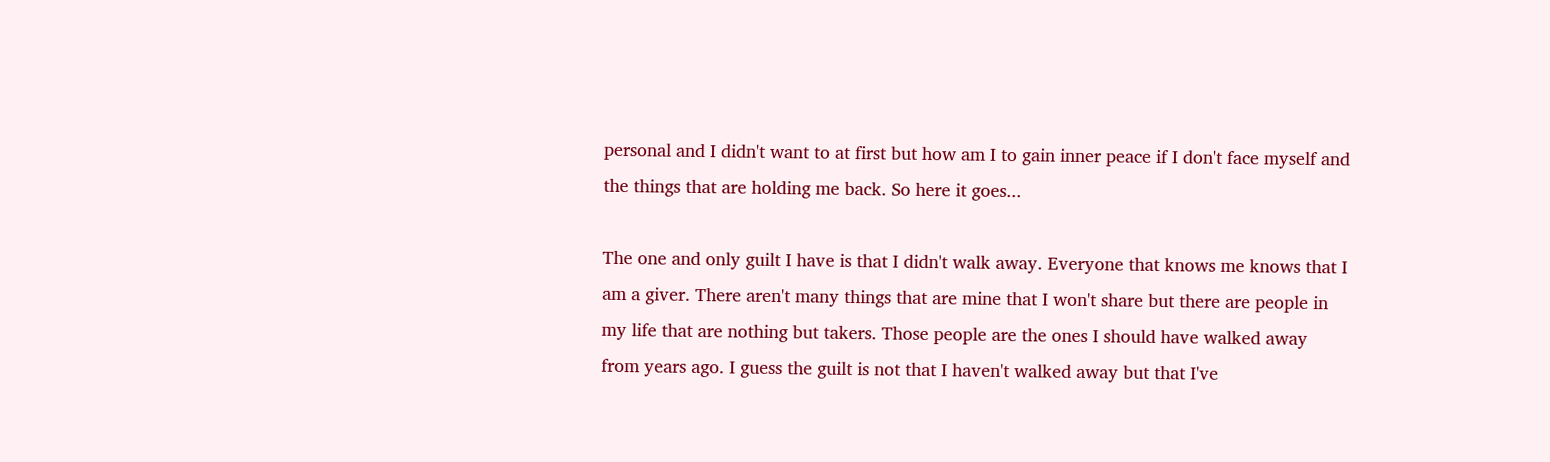personal and I didn't want to at first but how am I to gain inner peace if I don't face myself and the things that are holding me back. So here it goes...

The one and only guilt I have is that I didn't walk away. Everyone that knows me knows that I am a giver. There aren't many things that are mine that I won't share but there are people in my life that are nothing but takers. Those people are the ones I should have walked away from years ago. I guess the guilt is not that I haven't walked away but that I've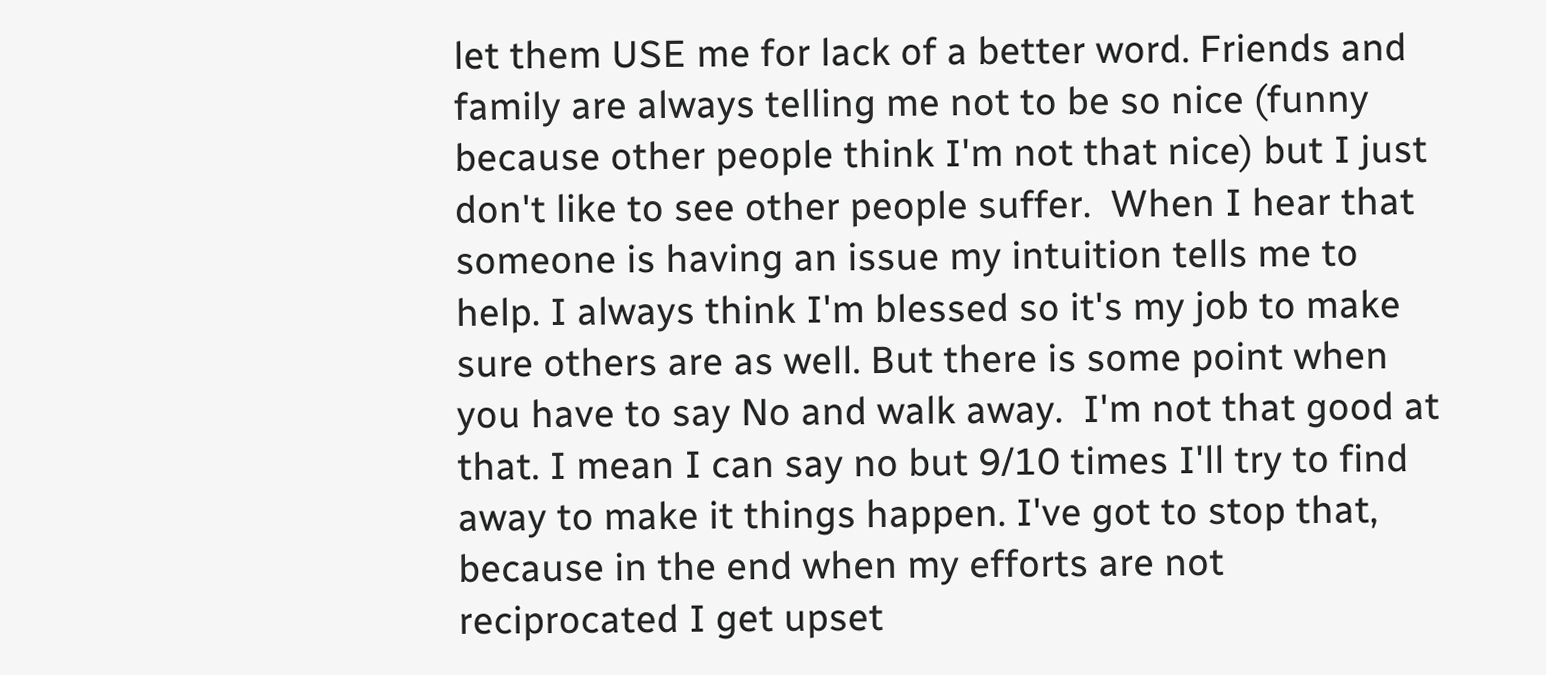let them USE me for lack of a better word. Friends and family are always telling me not to be so nice (funny because other people think I'm not that nice) but I just don't like to see other people suffer.  When I hear that someone is having an issue my intuition tells me to help. I always think I'm blessed so it's my job to make sure others are as well. But there is some point when you have to say No and walk away.  I'm not that good at that. I mean I can say no but 9/10 times I'll try to find away to make it things happen. I've got to stop that, because in the end when my efforts are not reciprocated I get upset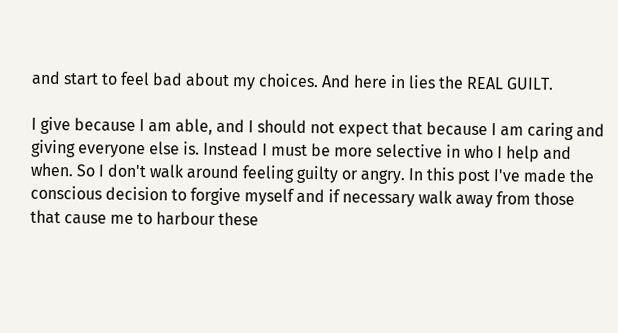and start to feel bad about my choices. And here in lies the REAL GUILT.

I give because I am able, and I should not expect that because I am caring and giving everyone else is. Instead I must be more selective in who I help and when. So I don't walk around feeling guilty or angry. In this post I've made the conscious decision to forgive myself and if necessary walk away from those that cause me to harbour these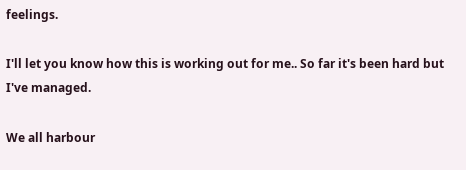feelings.

I'll let you know how this is working out for me.. So far it's been hard but I've managed.

We all harbour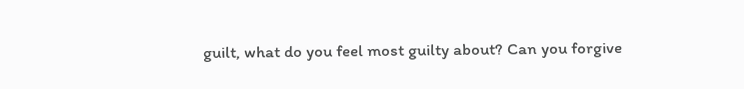guilt, what do you feel most guilty about? Can you forgive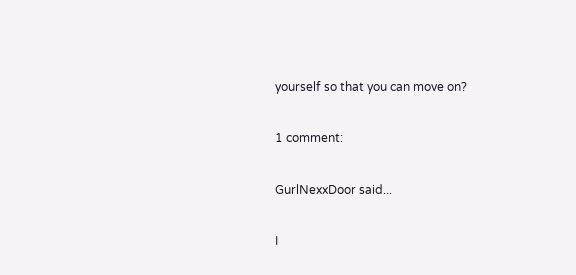yourself so that you can move on?

1 comment:

GurlNexxDoor said...

I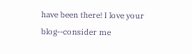have been there! I love your blog--consider me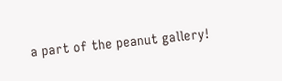a part of the peanut gallery!